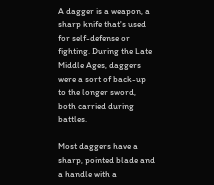A dagger is a weapon, a sharp knife that's used for self-defense or fighting. During the Late Middle Ages, daggers were a sort of back-up to the longer sword, both carried during battles.

Most daggers have a sharp, pointed blade and a handle with a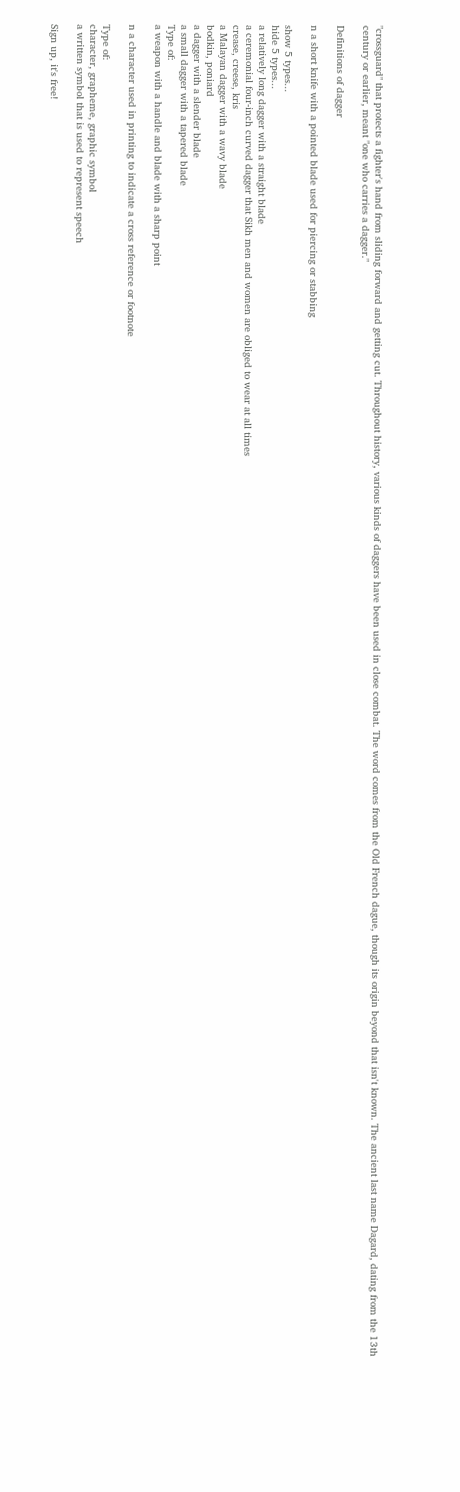"crossguard" that protects a fighter's hand from sliding forward and getting cut. Throughout history, various kinds of daggers have been used in close combat. The word comes from the Old French dague, though its origin beyond that isn't known. The ancient last name Dagard, dating from the 13th century or earlier, meant "one who carries a dagger."

Definitions of dagger

n a short knife with a pointed blade used for piercing or stabbing

show 5 types...
hide 5 types...
a relatively long dagger with a straight blade
a ceremonial four-inch curved dagger that Sikh men and women are obliged to wear at all times
crease, creese, kris
a Malayan dagger with a wavy blade
bodkin, poniard
a dagger with a slender blade
a small dagger with a tapered blade
Type of:
a weapon with a handle and blade with a sharp point

n a character used in printing to indicate a cross reference or footnote

Type of:
character, grapheme, graphic symbol
a written symbol that is used to represent speech

Sign up, it's free!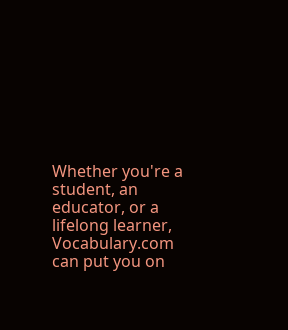Whether you're a student, an educator, or a lifelong learner, Vocabulary.com can put you on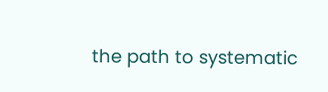the path to systematic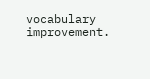vocabulary improvement.